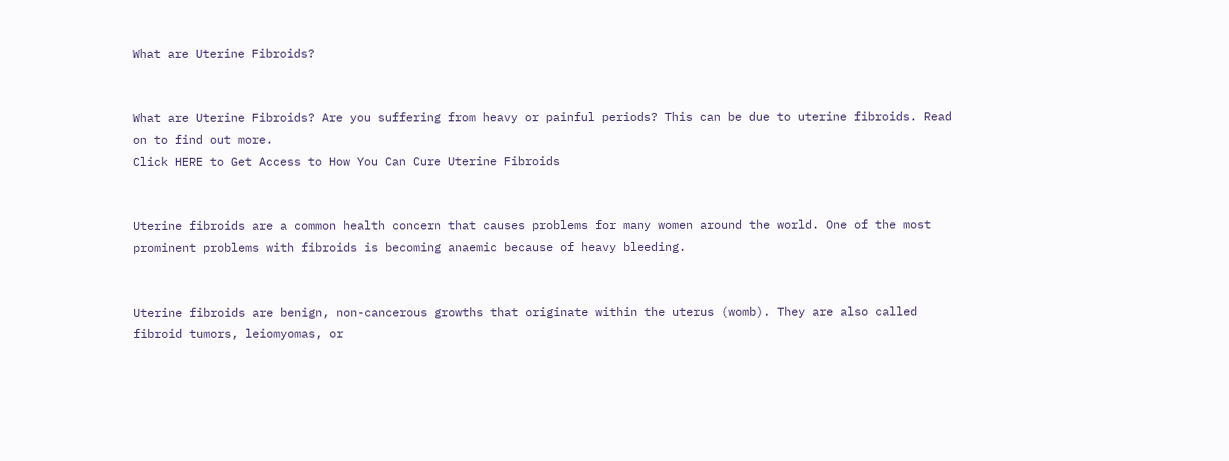What are Uterine Fibroids?


What are Uterine Fibroids? Are you suffering from heavy or painful periods? This can be due to uterine fibroids. Read on to find out more.
Click HERE to Get Access to How You Can Cure Uterine Fibroids


Uterine fibroids are a common health concern that causes problems for many women around the world. One of the most prominent problems with fibroids is becoming anaemic because of heavy bleeding.


Uterine fibroids are benign, non-cancerous growths that originate within the uterus (womb). They are also called fibroid tumors, leiomyomas, or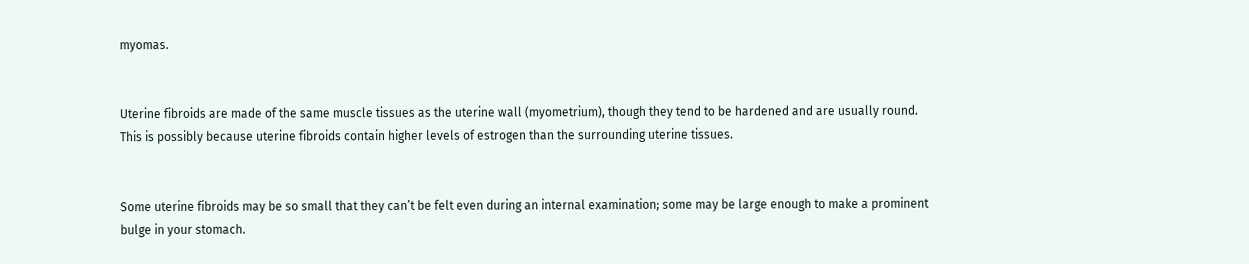myomas.


Uterine fibroids are made of the same muscle tissues as the uterine wall (myometrium), though they tend to be hardened and are usually round. This is possibly because uterine fibroids contain higher levels of estrogen than the surrounding uterine tissues.


Some uterine fibroids may be so small that they can’t be felt even during an internal examination; some may be large enough to make a prominent bulge in your stomach.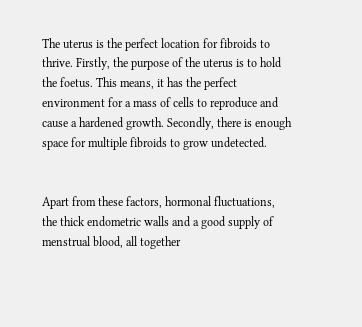The uterus is the perfect location for fibroids to thrive. Firstly, the purpose of the uterus is to hold the foetus. This means, it has the perfect environment for a mass of cells to reproduce and cause a hardened growth. Secondly, there is enough space for multiple fibroids to grow undetected.


Apart from these factors, hormonal fluctuations, the thick endometric walls and a good supply of menstrual blood, all together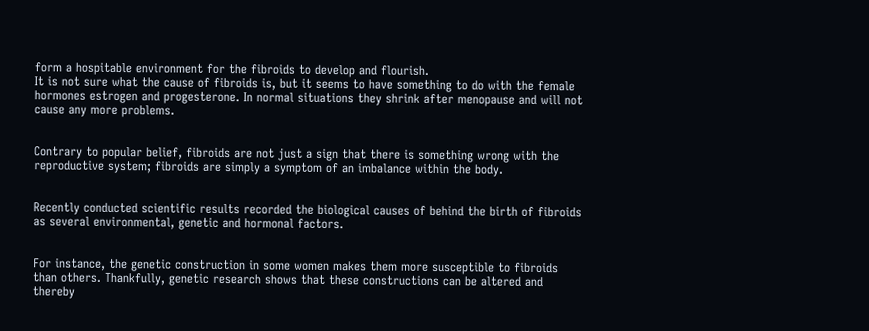form a hospitable environment for the fibroids to develop and flourish.
It is not sure what the cause of fibroids is, but it seems to have something to do with the female hormones estrogen and progesterone. In normal situations they shrink after menopause and will not cause any more problems.


Contrary to popular belief, fibroids are not just a sign that there is something wrong with the reproductive system; fibroids are simply a symptom of an imbalance within the body.


Recently conducted scientific results recorded the biological causes of behind the birth of fibroids as several environmental, genetic and hormonal factors.


For instance, the genetic construction in some women makes them more susceptible to fibroids than others. Thankfully, genetic research shows that these constructions can be altered and thereby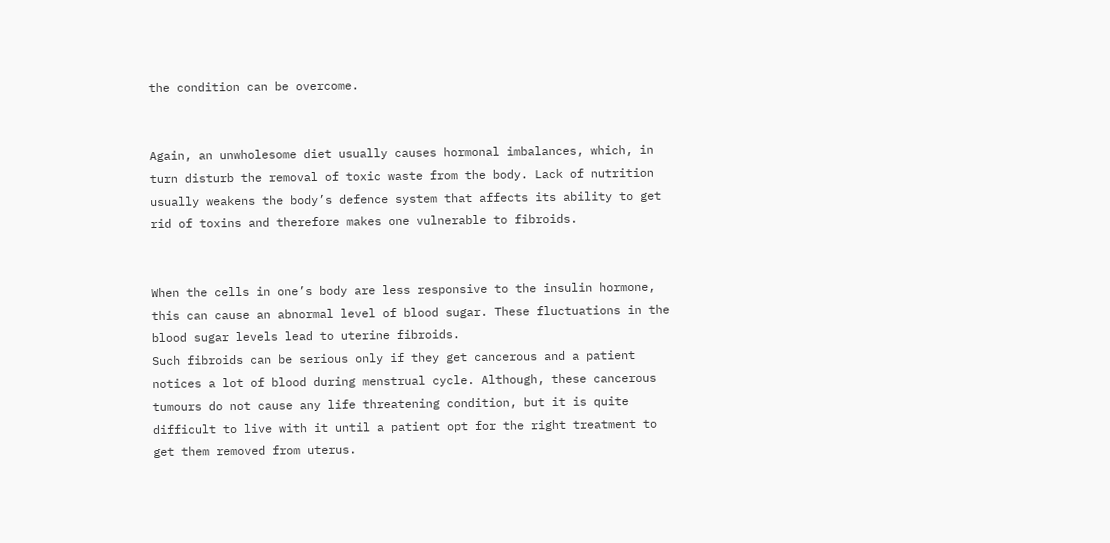the condition can be overcome.


Again, an unwholesome diet usually causes hormonal imbalances, which, in turn disturb the removal of toxic waste from the body. Lack of nutrition usually weakens the body’s defence system that affects its ability to get rid of toxins and therefore makes one vulnerable to fibroids.


When the cells in one’s body are less responsive to the insulin hormone, this can cause an abnormal level of blood sugar. These fluctuations in the blood sugar levels lead to uterine fibroids.
Such fibroids can be serious only if they get cancerous and a patient notices a lot of blood during menstrual cycle. Although, these cancerous tumours do not cause any life threatening condition, but it is quite difficult to live with it until a patient opt for the right treatment to get them removed from uterus.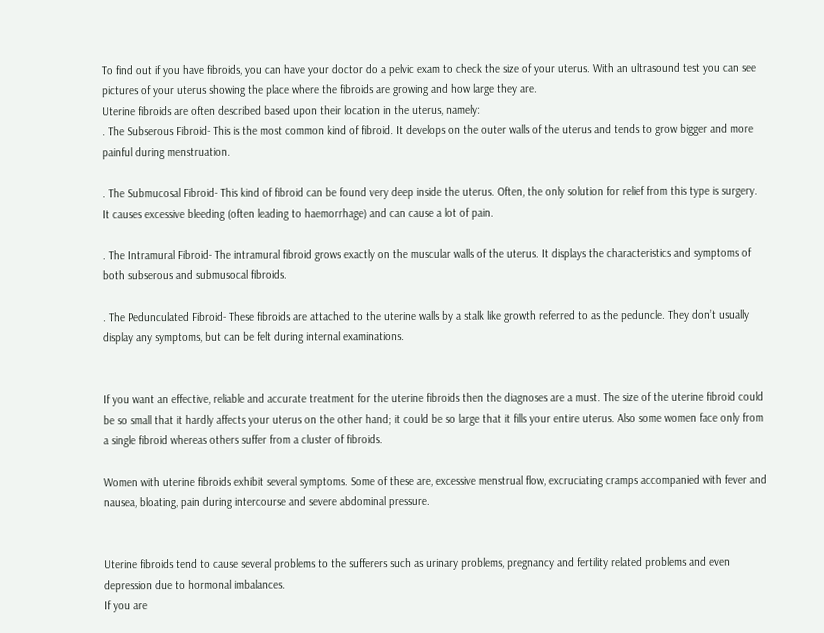To find out if you have fibroids, you can have your doctor do a pelvic exam to check the size of your uterus. With an ultrasound test you can see pictures of your uterus showing the place where the fibroids are growing and how large they are.
Uterine fibroids are often described based upon their location in the uterus, namely:
. The Subserous Fibroid- This is the most common kind of fibroid. It develops on the outer walls of the uterus and tends to grow bigger and more painful during menstruation.

. The Submucosal Fibroid- This kind of fibroid can be found very deep inside the uterus. Often, the only solution for relief from this type is surgery. It causes excessive bleeding (often leading to haemorrhage) and can cause a lot of pain.

. The Intramural Fibroid- The intramural fibroid grows exactly on the muscular walls of the uterus. It displays the characteristics and symptoms of both subserous and submusocal fibroids.

. The Pedunculated Fibroid- These fibroids are attached to the uterine walls by a stalk like growth referred to as the peduncle. They don’t usually display any symptoms, but can be felt during internal examinations.


If you want an effective, reliable and accurate treatment for the uterine fibroids then the diagnoses are a must. The size of the uterine fibroid could be so small that it hardly affects your uterus on the other hand; it could be so large that it fills your entire uterus. Also some women face only from a single fibroid whereas others suffer from a cluster of fibroids.

Women with uterine fibroids exhibit several symptoms. Some of these are, excessive menstrual flow, excruciating cramps accompanied with fever and nausea, bloating, pain during intercourse and severe abdominal pressure.


Uterine fibroids tend to cause several problems to the sufferers such as urinary problems, pregnancy and fertility related problems and even depression due to hormonal imbalances.
If you are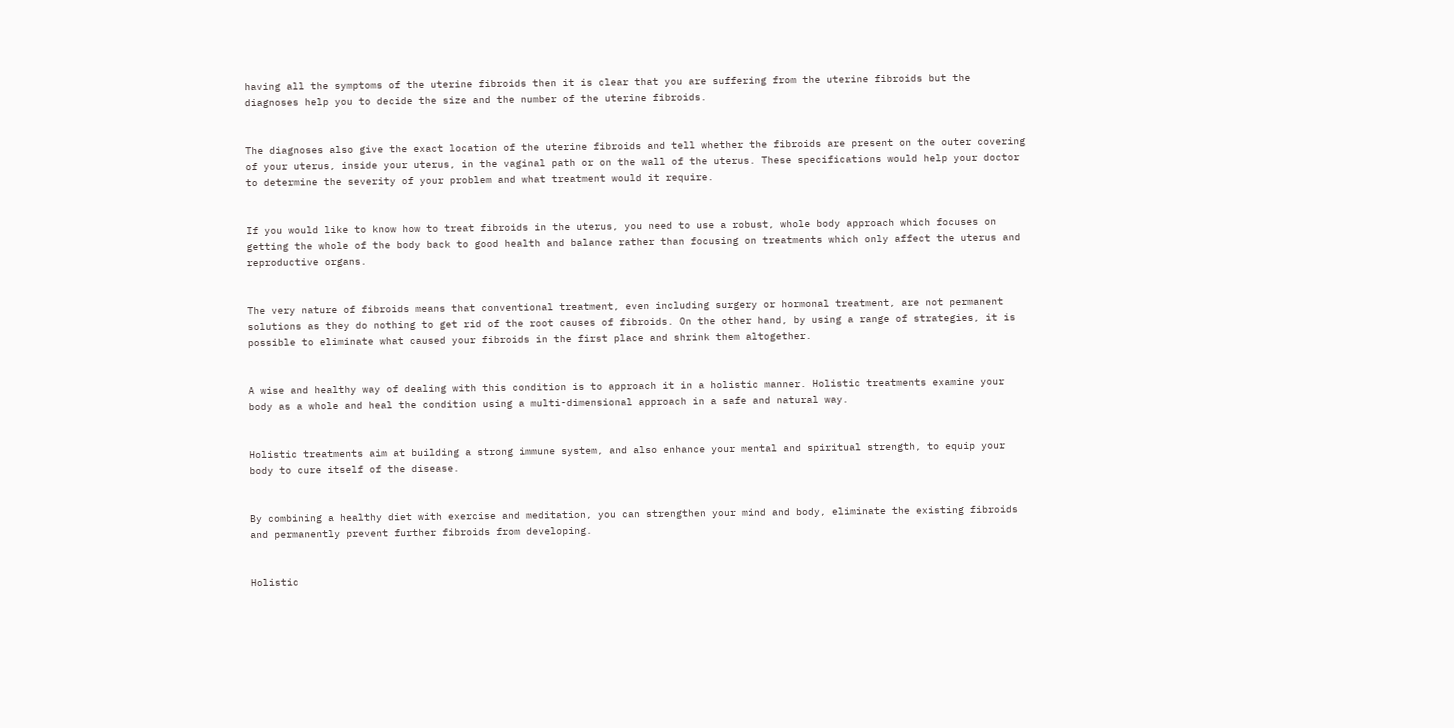having all the symptoms of the uterine fibroids then it is clear that you are suffering from the uterine fibroids but the diagnoses help you to decide the size and the number of the uterine fibroids.


The diagnoses also give the exact location of the uterine fibroids and tell whether the fibroids are present on the outer covering of your uterus, inside your uterus, in the vaginal path or on the wall of the uterus. These specifications would help your doctor to determine the severity of your problem and what treatment would it require.


If you would like to know how to treat fibroids in the uterus, you need to use a robust, whole body approach which focuses on getting the whole of the body back to good health and balance rather than focusing on treatments which only affect the uterus and reproductive organs.


The very nature of fibroids means that conventional treatment, even including surgery or hormonal treatment, are not permanent solutions as they do nothing to get rid of the root causes of fibroids. On the other hand, by using a range of strategies, it is possible to eliminate what caused your fibroids in the first place and shrink them altogether.


A wise and healthy way of dealing with this condition is to approach it in a holistic manner. Holistic treatments examine your body as a whole and heal the condition using a multi-dimensional approach in a safe and natural way.


Holistic treatments aim at building a strong immune system, and also enhance your mental and spiritual strength, to equip your body to cure itself of the disease.


By combining a healthy diet with exercise and meditation, you can strengthen your mind and body, eliminate the existing fibroids and permanently prevent further fibroids from developing.


Holistic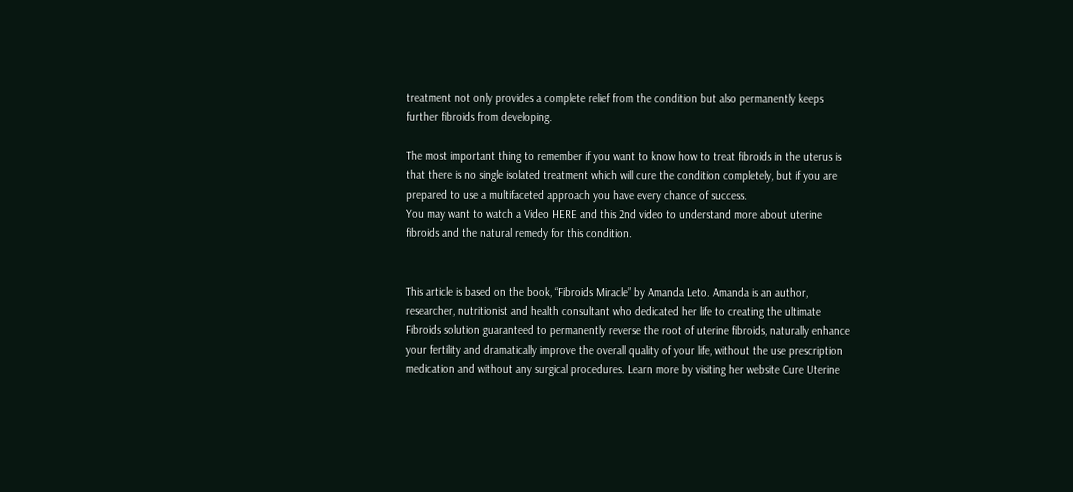treatment not only provides a complete relief from the condition but also permanently keeps further fibroids from developing.

The most important thing to remember if you want to know how to treat fibroids in the uterus is that there is no single isolated treatment which will cure the condition completely, but if you are prepared to use a multifaceted approach you have every chance of success.
You may want to watch a Video HERE and this 2nd video to understand more about uterine fibroids and the natural remedy for this condition.


This article is based on the book, “Fibroids Miracle” by Amanda Leto. Amanda is an author, researcher, nutritionist and health consultant who dedicated her life to creating the ultimate Fibroids solution guaranteed to permanently reverse the root of uterine fibroids, naturally enhance your fertility and dramatically improve the overall quality of your life, without the use prescription medication and without any surgical procedures. Learn more by visiting her website Cure Uterine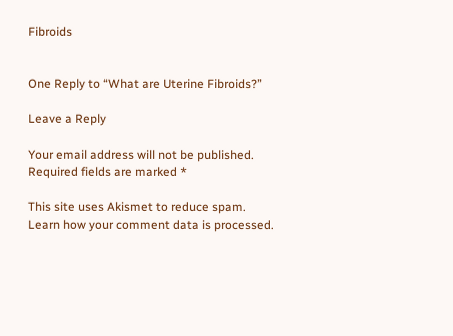Fibroids


One Reply to “What are Uterine Fibroids?”

Leave a Reply

Your email address will not be published. Required fields are marked *

This site uses Akismet to reduce spam. Learn how your comment data is processed.